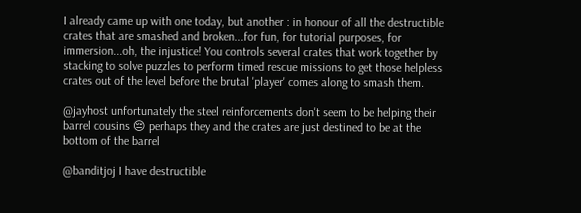I already came up with one today, but another : in honour of all the destructible crates that are smashed and broken...for fun, for tutorial purposes, for immersion...oh, the injustice! You controls several crates that work together by stacking to solve puzzles to perform timed rescue missions to get those helpless crates out of the level before the brutal 'player' comes along to smash them.

@jayhost unfortunately the steel reinforcements don't seem to be helping their barrel cousins 😔 perhaps they and the crates are just destined to be at the bottom of the barrel

@banditjoj I have destructible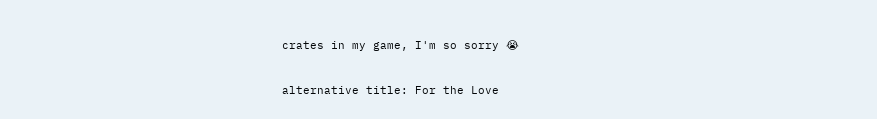crates in my game, I'm so sorry 😭

alternative title: For the Love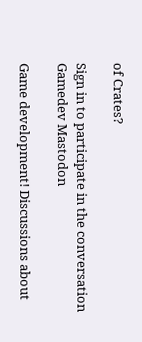of Crates?

Sign in to participate in the conversation
Gamedev Mastodon

Game development! Discussions about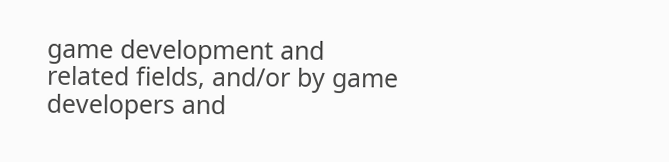game development and related fields, and/or by game developers and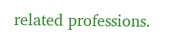related professions.